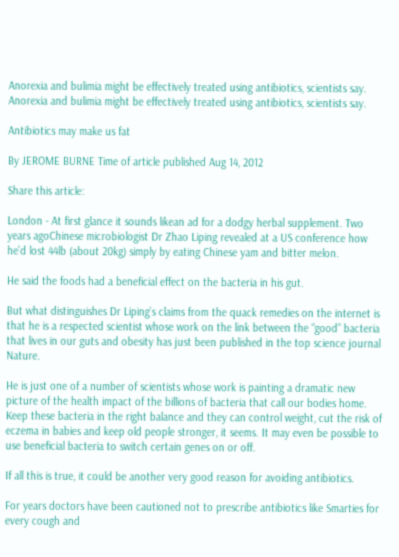Anorexia and bulimia might be effectively treated using antibiotics, scientists say.
Anorexia and bulimia might be effectively treated using antibiotics, scientists say.

Antibiotics may make us fat

By JEROME BURNE Time of article published Aug 14, 2012

Share this article:

London - At first glance it sounds likean ad for a dodgy herbal supplement. Two years agoChinese microbiologist Dr Zhao Liping revealed at a US conference how he’d lost 44lb (about 20kg) simply by eating Chinese yam and bitter melon.

He said the foods had a beneficial effect on the bacteria in his gut.

But what distinguishes Dr Liping’s claims from the quack remedies on the internet is that he is a respected scientist whose work on the link between the “good” bacteria that lives in our guts and obesity has just been published in the top science journal Nature.

He is just one of a number of scientists whose work is painting a dramatic new picture of the health impact of the billions of bacteria that call our bodies home. Keep these bacteria in the right balance and they can control weight, cut the risk of eczema in babies and keep old people stronger, it seems. It may even be possible to use beneficial bacteria to switch certain genes on or off.

If all this is true, it could be another very good reason for avoiding antibiotics.

For years doctors have been cautioned not to prescribe antibiotics like Smarties for every cough and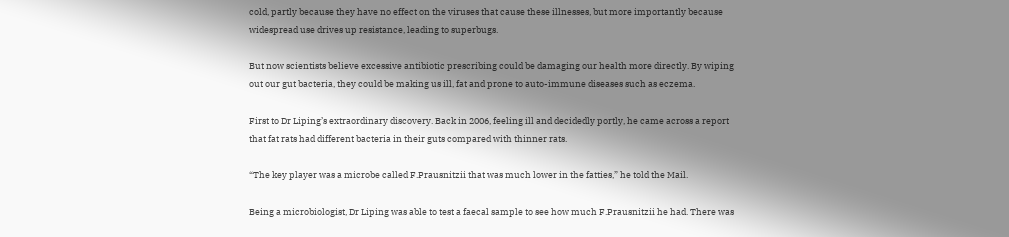cold, partly because they have no effect on the viruses that cause these illnesses, but more importantly because widespread use drives up resistance, leading to superbugs.

But now scientists believe excessive antibiotic prescribing could be damaging our health more directly. By wiping out our gut bacteria, they could be making us ill, fat and prone to auto-immune diseases such as eczema.

First to Dr Liping’s extraordinary discovery. Back in 2006, feeling ill and decidedly portly, he came across a report that fat rats had different bacteria in their guts compared with thinner rats.

“The key player was a microbe called F.Prausnitzii that was much lower in the fatties,” he told the Mail.

Being a microbiologist, Dr Liping was able to test a faecal sample to see how much F.Prausnitzii he had. There was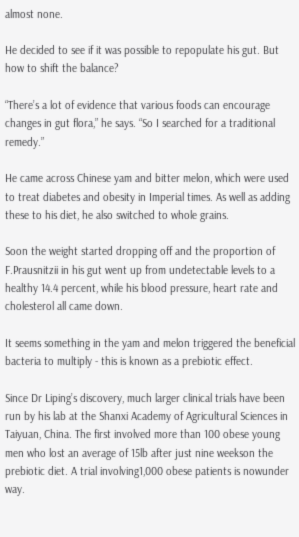almost none.

He decided to see if it was possible to repopulate his gut. But how to shift the balance?

“There’s a lot of evidence that various foods can encourage changes in gut flora,” he says. “So I searched for a traditional remedy.”

He came across Chinese yam and bitter melon, which were used to treat diabetes and obesity in Imperial times. As well as adding these to his diet, he also switched to whole grains.

Soon the weight started dropping off and the proportion of F.Prausnitzii in his gut went up from undetectable levels to a healthy 14.4 percent, while his blood pressure, heart rate and cholesterol all came down.

It seems something in the yam and melon triggered the beneficial bacteria to multiply - this is known as a prebiotic effect.

Since Dr Liping’s discovery, much larger clinical trials have been run by his lab at the Shanxi Academy of Agricultural Sciences in Taiyuan, China. The first involved more than 100 obese young men who lost an average of 15lb after just nine weekson the prebiotic diet. A trial involving1,000 obese patients is nowunder way.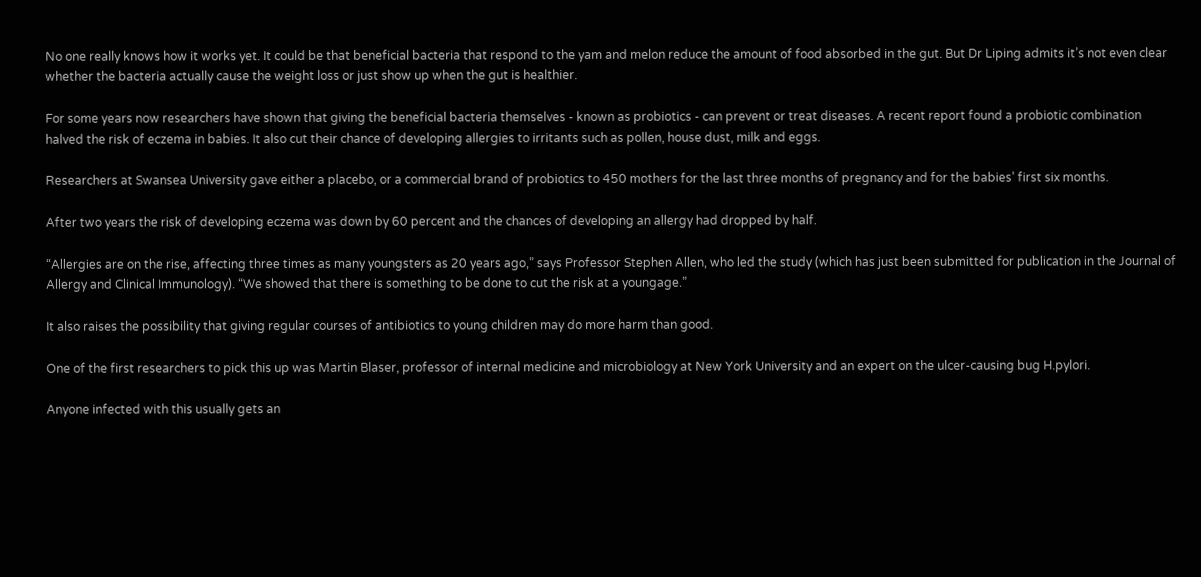No one really knows how it works yet. It could be that beneficial bacteria that respond to the yam and melon reduce the amount of food absorbed in the gut. But Dr Liping admits it’s not even clear whether the bacteria actually cause the weight loss or just show up when the gut is healthier.

For some years now researchers have shown that giving the beneficial bacteria themselves - known as probiotics - can prevent or treat diseases. A recent report found a probiotic combination halved the risk of eczema in babies. It also cut their chance of developing allergies to irritants such as pollen, house dust, milk and eggs.

Researchers at Swansea University gave either a placebo, or a commercial brand of probiotics to 450 mothers for the last three months of pregnancy and for the babies’ first six months.

After two years the risk of developing eczema was down by 60 percent and the chances of developing an allergy had dropped by half.

“Allergies are on the rise, affecting three times as many youngsters as 20 years ago,” says Professor Stephen Allen, who led the study (which has just been submitted for publication in the Journal of Allergy and Clinical Immunology). “We showed that there is something to be done to cut the risk at a youngage.”

It also raises the possibility that giving regular courses of antibiotics to young children may do more harm than good.

One of the first researchers to pick this up was Martin Blaser, professor of internal medicine and microbiology at New York University and an expert on the ulcer-causing bug H.pylori.

Anyone infected with this usually gets an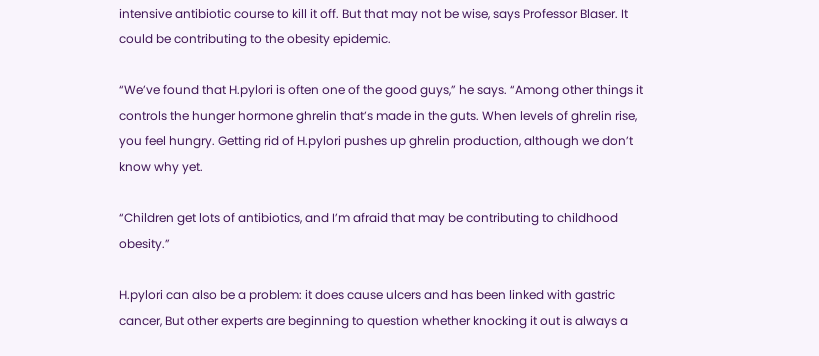intensive antibiotic course to kill it off. But that may not be wise, says Professor Blaser. It could be contributing to the obesity epidemic.

“We’ve found that H.pylori is often one of the good guys,” he says. “Among other things it controls the hunger hormone ghrelin that’s made in the guts. When levels of ghrelin rise, you feel hungry. Getting rid of H.pylori pushes up ghrelin production, although we don’t know why yet.

“Children get lots of antibiotics, and I’m afraid that may be contributing to childhood obesity.”

H.pylori can also be a problem: it does cause ulcers and has been linked with gastric cancer, But other experts are beginning to question whether knocking it out is always a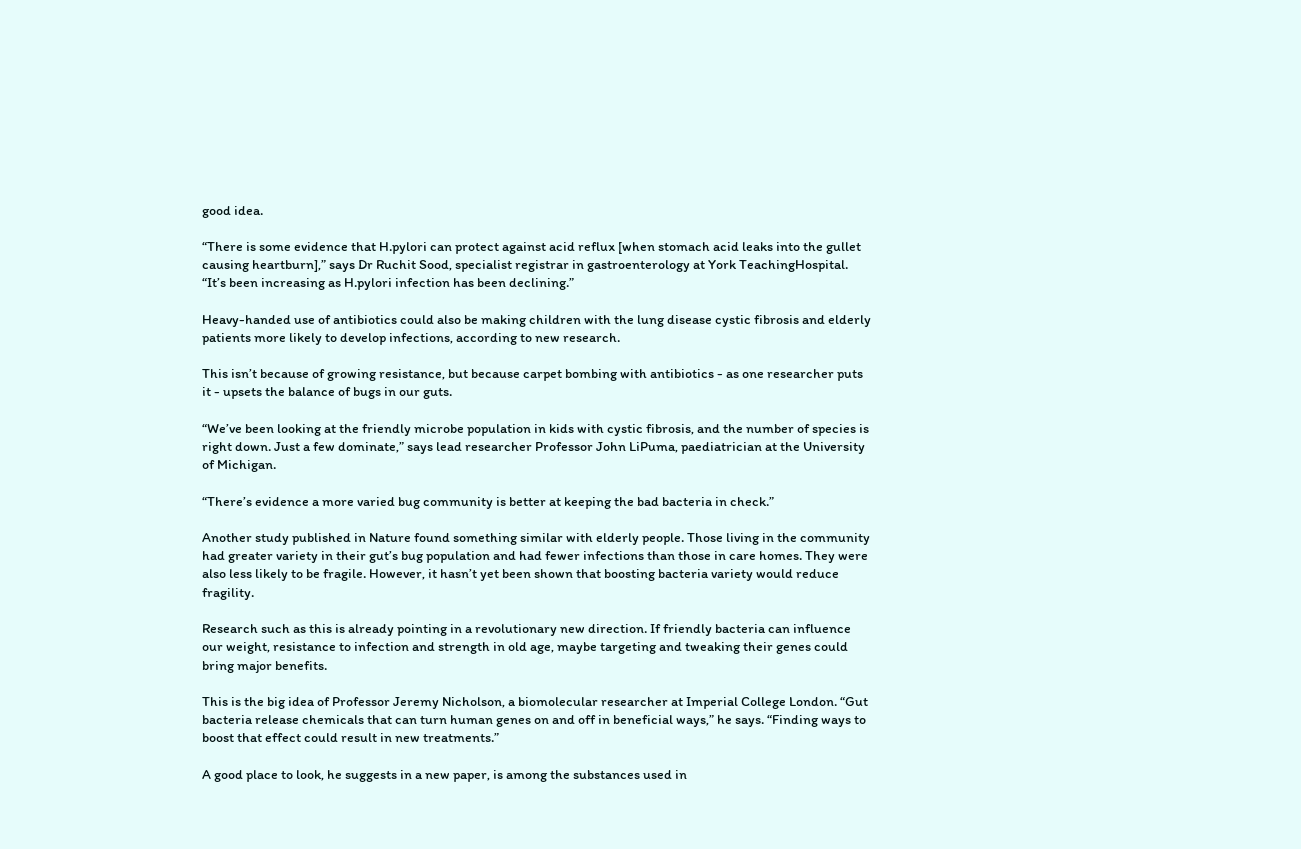good idea.

“There is some evidence that H.pylori can protect against acid reflux [when stomach acid leaks into the gullet causing heartburn],” says Dr Ruchit Sood, specialist registrar in gastroenterology at York TeachingHospital. “It’s been increasing as H.pylori infection has been declining.”

Heavy-handed use of antibiotics could also be making children with the lung disease cystic fibrosis and elderly patients more likely to develop infections, according to new research.

This isn’t because of growing resistance, but because carpet bombing with antibiotics - as one researcher puts it - upsets the balance of bugs in our guts.

“We’ve been looking at the friendly microbe population in kids with cystic fibrosis, and the number of species is right down. Just a few dominate,” says lead researcher Professor John LiPuma, paediatrician at the University of Michigan.

“There’s evidence a more varied bug community is better at keeping the bad bacteria in check.”

Another study published in Nature found something similar with elderly people. Those living in the community had greater variety in their gut’s bug population and had fewer infections than those in care homes. They were also less likely to be fragile. However, it hasn’t yet been shown that boosting bacteria variety would reduce fragility.

Research such as this is already pointing in a revolutionary new direction. If friendly bacteria can influence our weight, resistance to infection and strength in old age, maybe targeting and tweaking their genes could bring major benefits.

This is the big idea of Professor Jeremy Nicholson, a biomolecular researcher at Imperial College London. “Gut bacteria release chemicals that can turn human genes on and off in beneficial ways,” he says. “Finding ways to boost that effect could result in new treatments.”

A good place to look, he suggests in a new paper, is among the substances used in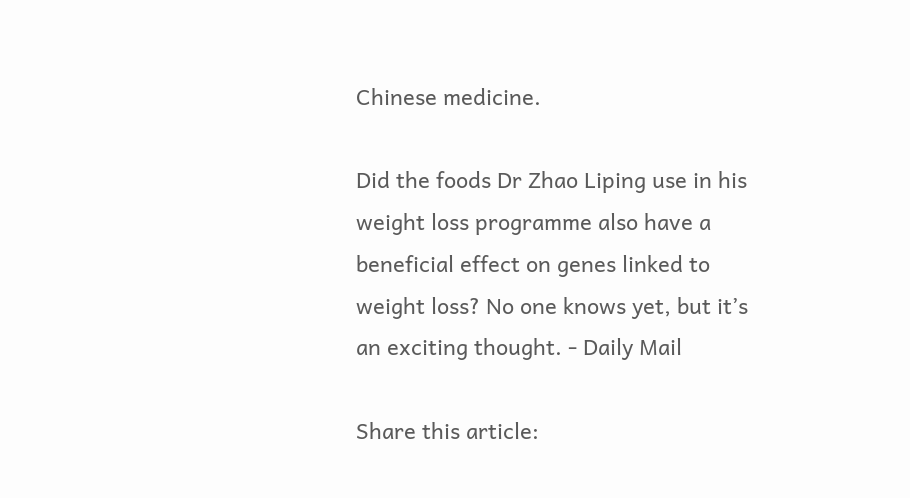Chinese medicine.

Did the foods Dr Zhao Liping use in his weight loss programme also have a beneficial effect on genes linked to weight loss? No one knows yet, but it’s an exciting thought. - Daily Mail

Share this article: